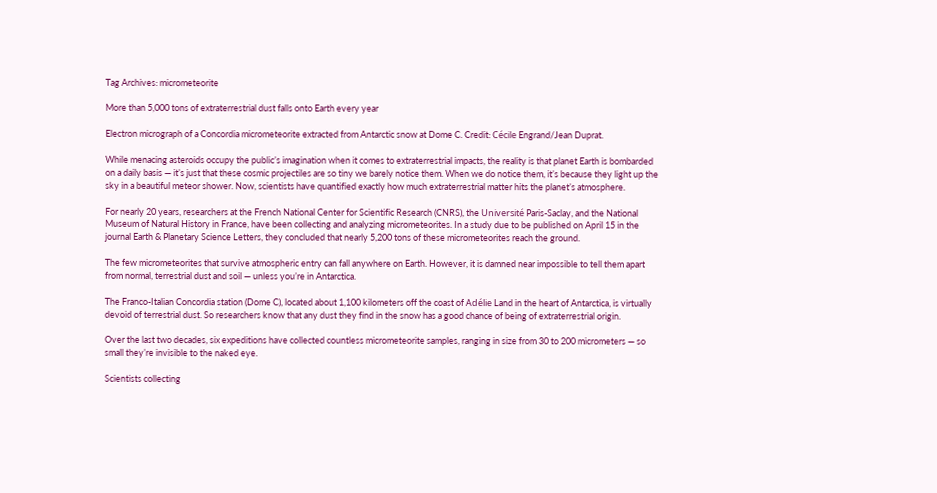Tag Archives: micrometeorite

More than 5,000 tons of extraterrestrial dust falls onto Earth every year

Electron micrograph of a Concordia micrometeorite extracted from Antarctic snow at Dome C. Credit: Cécile Engrand/Jean Duprat.

While menacing asteroids occupy the public’s imagination when it comes to extraterrestrial impacts, the reality is that planet Earth is bombarded on a daily basis — it’s just that these cosmic projectiles are so tiny we barely notice them. When we do notice them, it’s because they light up the sky in a beautiful meteor shower. Now, scientists have quantified exactly how much extraterrestrial matter hits the planet’s atmosphere.

For nearly 20 years, researchers at the French National Center for Scientific Research (CNRS), the Université Paris-Saclay, and the National Museum of Natural History in France, have been collecting and analyzing micrometeorites. In a study due to be published on April 15 in the journal Earth & Planetary Science Letters, they concluded that nearly 5,200 tons of these micrometeorites reach the ground.

The few micrometeorites that survive atmospheric entry can fall anywhere on Earth. However, it is damned near impossible to tell them apart from normal, terrestrial dust and soil — unless you’re in Antarctica.

The Franco-Italian Concordia station (Dome C), located about 1,100 kilometers off the coast of Adélie Land in the heart of Antarctica, is virtually devoid of terrestrial dust. So researchers know that any dust they find in the snow has a good chance of being of extraterrestrial origin.

Over the last two decades, six expeditions have collected countless micrometeorite samples, ranging in size from 30 to 200 micrometers — so small they’re invisible to the naked eye.

Scientists collecting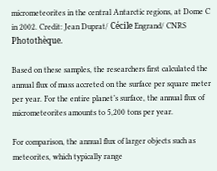micrometeorites in the central Antarctic regions, at Dome C in 2002. Credit: Jean Duprat/ Cécile Engrand/ CNRS Photothèque.

Based on these samples, the researchers first calculated the annual flux of mass accreted on the surface per square meter per year. For the entire planet’s surface, the annual flux of micrometeorites amounts to 5,200 tons per year.

For comparison, the annual flux of larger objects such as meteorites, which typically range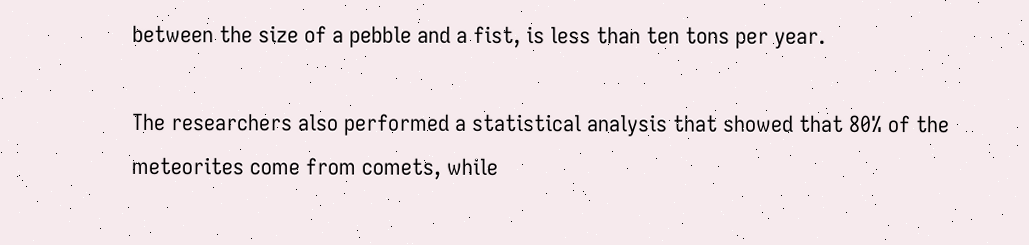between the size of a pebble and a fist, is less than ten tons per year.

The researchers also performed a statistical analysis that showed that 80% of the meteorites come from comets, while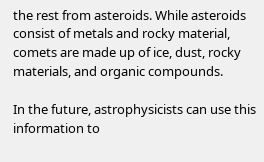the rest from asteroids. While asteroids consist of metals and rocky material, comets are made up of ice, dust, rocky materials, and organic compounds.

In the future, astrophysicists can use this information to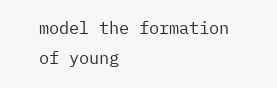model the formation of young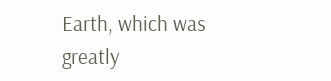Earth, which was greatly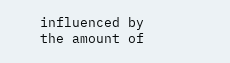influenced by the amount of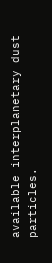available interplanetary dust particles.